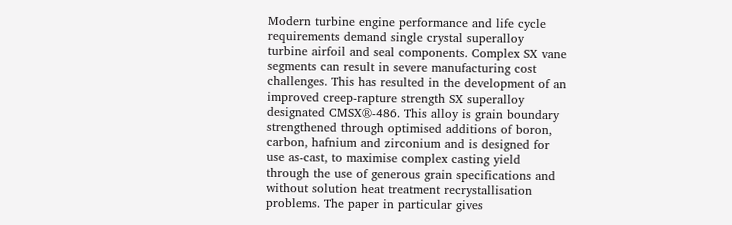Modern turbine engine performance and life cycle requirements demand single crystal superalloy turbine airfoil and seal components. Complex SX vane segments can result in severe manufacturing cost challenges. This has resulted in the development of an improved creep-rapture strength SX superalloy designated CMSX®-486. This alloy is grain boundary strengthened through optimised additions of boron, carbon, hafnium and zirconium and is designed for use as-cast, to maximise complex casting yield through the use of generous grain specifications and without solution heat treatment recrystallisation problems. The paper in particular gives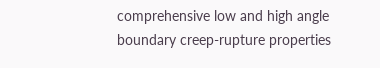comprehensive low and high angle boundary creep-rupture properties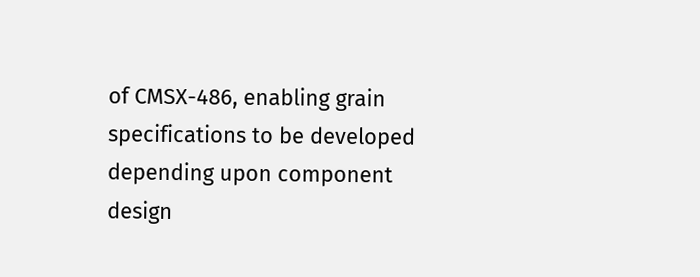of CMSX-486, enabling grain specifications to be developed depending upon component design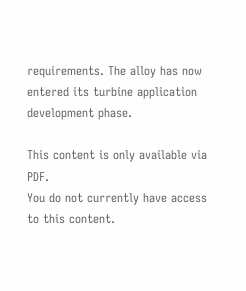requirements. The alloy has now entered its turbine application development phase.

This content is only available via PDF.
You do not currently have access to this content.